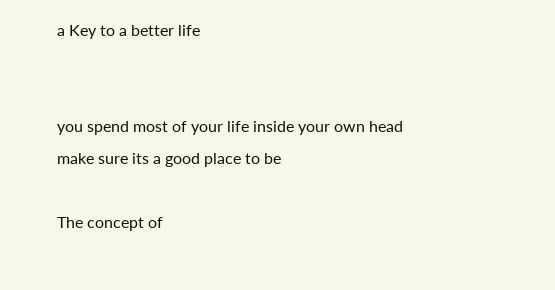a Key to a better life


you spend most of your life inside your own head
make sure its a good place to be

The concept of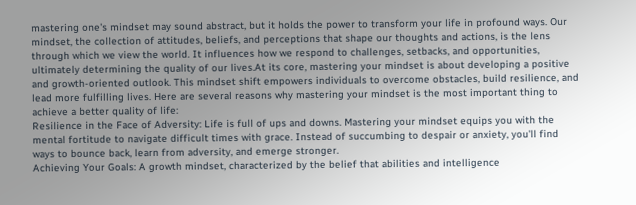mastering one's mindset may sound abstract, but it holds the power to transform your life in profound ways. Our mindset, the collection of attitudes, beliefs, and perceptions that shape our thoughts and actions, is the lens through which we view the world. It influences how we respond to challenges, setbacks, and opportunities, ultimately determining the quality of our lives.At its core, mastering your mindset is about developing a positive and growth-oriented outlook. This mindset shift empowers individuals to overcome obstacles, build resilience, and lead more fulfilling lives. Here are several reasons why mastering your mindset is the most important thing to achieve a better quality of life:
Resilience in the Face of Adversity: Life is full of ups and downs. Mastering your mindset equips you with the mental fortitude to navigate difficult times with grace. Instead of succumbing to despair or anxiety, you'll find ways to bounce back, learn from adversity, and emerge stronger.
Achieving Your Goals: A growth mindset, characterized by the belief that abilities and intelligence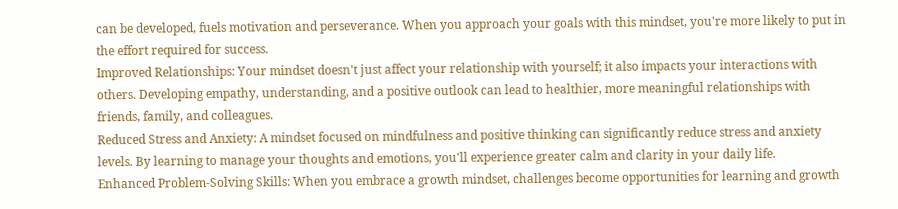can be developed, fuels motivation and perseverance. When you approach your goals with this mindset, you're more likely to put in the effort required for success.
Improved Relationships: Your mindset doesn't just affect your relationship with yourself; it also impacts your interactions with others. Developing empathy, understanding, and a positive outlook can lead to healthier, more meaningful relationships with friends, family, and colleagues.
Reduced Stress and Anxiety: A mindset focused on mindfulness and positive thinking can significantly reduce stress and anxiety levels. By learning to manage your thoughts and emotions, you'll experience greater calm and clarity in your daily life.
Enhanced Problem-Solving Skills: When you embrace a growth mindset, challenges become opportunities for learning and growth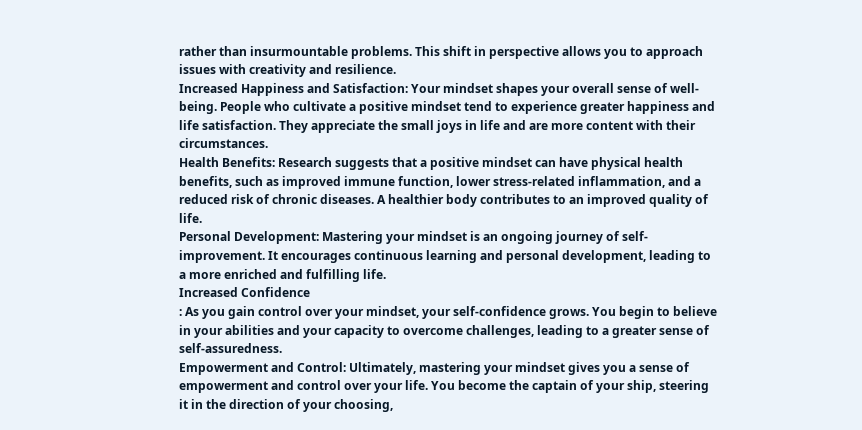rather than insurmountable problems. This shift in perspective allows you to approach issues with creativity and resilience.
Increased Happiness and Satisfaction: Your mindset shapes your overall sense of well-being. People who cultivate a positive mindset tend to experience greater happiness and life satisfaction. They appreciate the small joys in life and are more content with their circumstances.
Health Benefits: Research suggests that a positive mindset can have physical health benefits, such as improved immune function, lower stress-related inflammation, and a reduced risk of chronic diseases. A healthier body contributes to an improved quality of life.
Personal Development: Mastering your mindset is an ongoing journey of self-improvement. It encourages continuous learning and personal development, leading to a more enriched and fulfilling life.
Increased Confidence
: As you gain control over your mindset, your self-confidence grows. You begin to believe in your abilities and your capacity to overcome challenges, leading to a greater sense of self-assuredness.
Empowerment and Control: Ultimately, mastering your mindset gives you a sense of empowerment and control over your life. You become the captain of your ship, steering it in the direction of your choosing,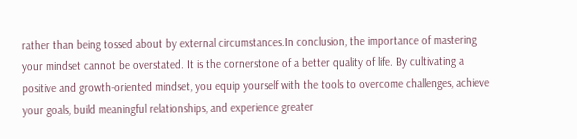rather than being tossed about by external circumstances.In conclusion, the importance of mastering your mindset cannot be overstated. It is the cornerstone of a better quality of life. By cultivating a positive and growth-oriented mindset, you equip yourself with the tools to overcome challenges, achieve your goals, build meaningful relationships, and experience greater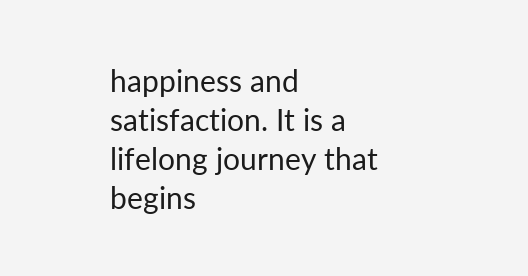happiness and satisfaction. It is a lifelong journey that begins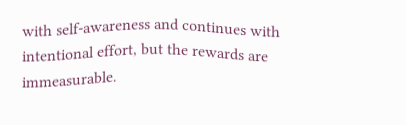with self-awareness and continues with intentional effort, but the rewards are immeasurable.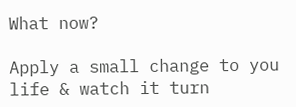What now?

Apply a small change to you life & watch it turn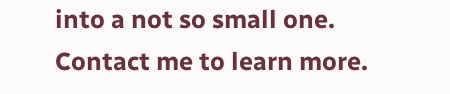into a not so small one.
Contact me to learn more.